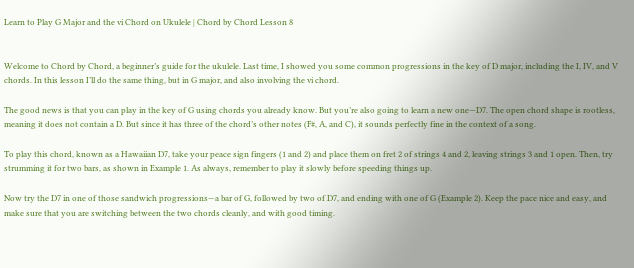Learn to Play G Major and the vi Chord on Ukulele | Chord by Chord Lesson 8


Welcome to Chord by Chord, a beginner’s guide for the ukulele. Last time, I showed you some common progressions in the key of D major, including the I, IV, and V chords. In this lesson I’ll do the same thing, but in G major, and also involving the vi chord.

The good news is that you can play in the key of G using chords you already know. But you’re also going to learn a new one—D7. The open chord shape is rootless, meaning it does not contain a D. But since it has three of the chord’s other notes (F#, A, and C), it sounds perfectly fine in the context of a song.

To play this chord, known as a Hawaiian D7, take your peace sign fingers (1 and 2) and place them on fret 2 of strings 4 and 2, leaving strings 3 and 1 open. Then, try strumming it for two bars, as shown in Example 1. As always, remember to play it slowly before speeding things up.

Now try the D7 in one of those sandwich progressions—a bar of G, followed by two of D7, and ending with one of G (Example 2). Keep the pace nice and easy, and make sure that you are switching between the two chords cleanly, and with good timing.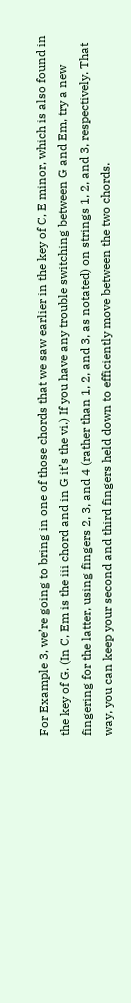For Example 3, we’re going to bring in one of those chords that we saw earlier in the key of C, E minor, which is also found in the key of G. (In C, Em is the iii chord and in G it’s the vi.) If you have any trouble switching between G and Em, try a new fingering for the latter, using fingers 2, 3, and 4 (rather than 1, 2, and 3, as notated) on strings 1, 2, and 3, respectively. That way, you can keep your second and third fingers held down to efficiently move between the two chords.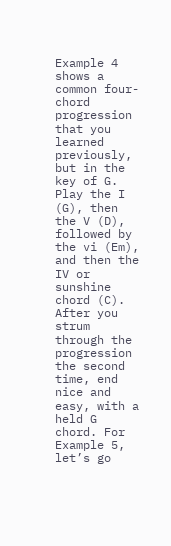Example 4 shows a common four-chord progression that you learned previously, but in the key of G. Play the I (G), then the V (D), followed by the vi (Em), and then the IV or sunshine chord (C). After you strum through the progression the second time, end nice and easy, with a held G chord. For Example 5, let’s go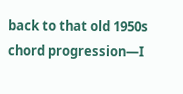back to that old 1950s chord progression—I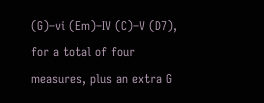(G)–vi (Em)–IV (C)–V (D7)‚ for a total of four measures, plus an extra G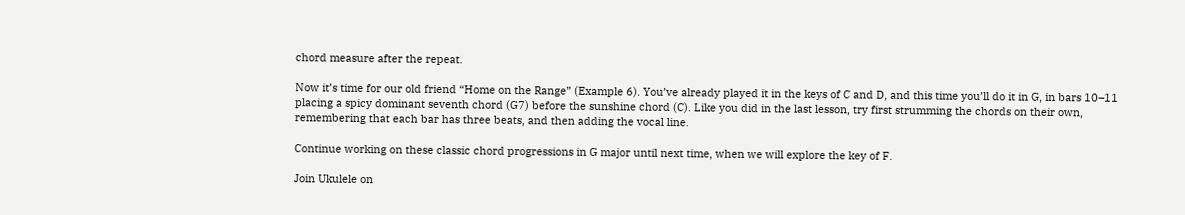chord measure after the repeat.

Now it’s time for our old friend “Home on the Range” (Example 6). You’ve already played it in the keys of C and D, and this time you’ll do it in G, in bars 10–11 placing a spicy dominant seventh chord (G7) before the sunshine chord (C). Like you did in the last lesson, try first strumming the chords on their own, remembering that each bar has three beats, and then adding the vocal line.

Continue working on these classic chord progressions in G major until next time, when we will explore the key of F.

Join Ukulele on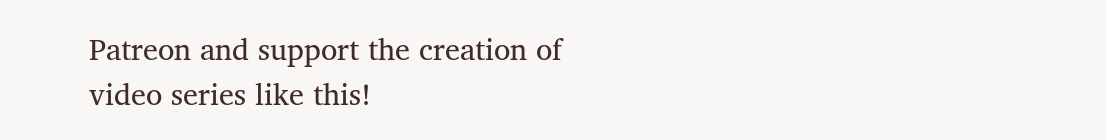Patreon and support the creation of video series like this!